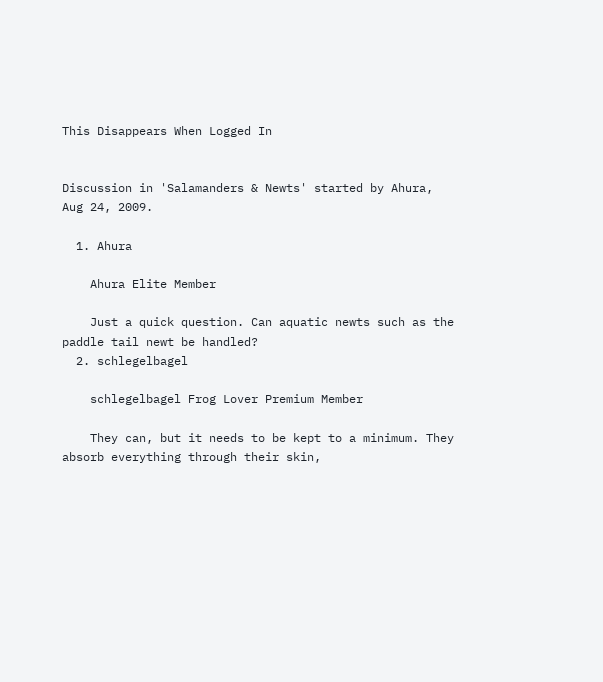This Disappears When Logged In


Discussion in 'Salamanders & Newts' started by Ahura, Aug 24, 2009.

  1. Ahura

    Ahura Elite Member

    Just a quick question. Can aquatic newts such as the paddle tail newt be handled?
  2. schlegelbagel

    schlegelbagel Frog Lover Premium Member

    They can, but it needs to be kept to a minimum. They absorb everything through their skin,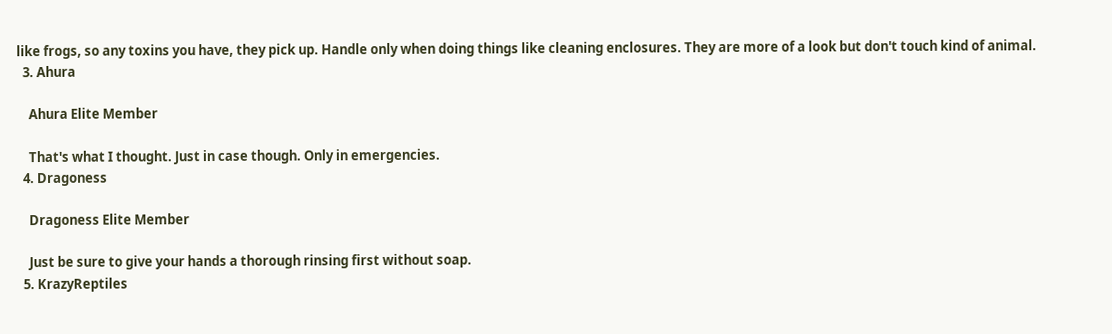like frogs, so any toxins you have, they pick up. Handle only when doing things like cleaning enclosures. They are more of a look but don't touch kind of animal.
  3. Ahura

    Ahura Elite Member

    That's what I thought. Just in case though. Only in emergencies.
  4. Dragoness

    Dragoness Elite Member

    Just be sure to give your hands a thorough rinsing first without soap.
  5. KrazyReptiles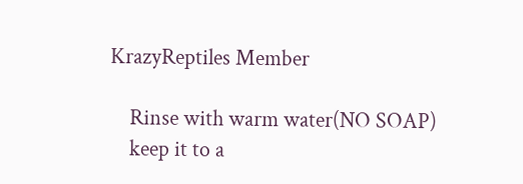KrazyReptiles Member

    Rinse with warm water(NO SOAP)
    keep it to a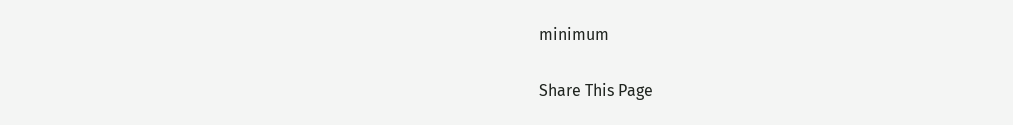minimum

Share This Page